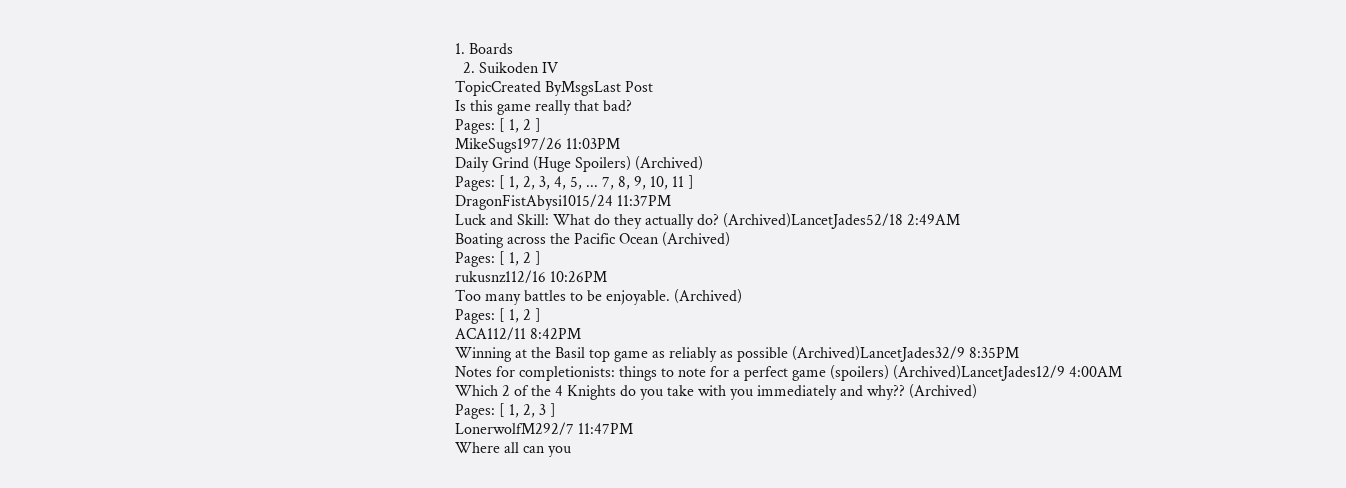1. Boards
  2. Suikoden IV
TopicCreated ByMsgsLast Post
Is this game really that bad?
Pages: [ 1, 2 ]
MikeSugs197/26 11:03PM
Daily Grind (Huge Spoilers) (Archived)
Pages: [ 1, 2, 3, 4, 5, ... 7, 8, 9, 10, 11 ]
DragonFistAbysi1015/24 11:37PM
Luck and Skill: What do they actually do? (Archived)LancetJades52/18 2:49AM
Boating across the Pacific Ocean (Archived)
Pages: [ 1, 2 ]
rukusnz112/16 10:26PM
Too many battles to be enjoyable. (Archived)
Pages: [ 1, 2 ]
ACA112/11 8:42PM
Winning at the Basil top game as reliably as possible (Archived)LancetJades32/9 8:35PM
Notes for completionists: things to note for a perfect game (spoilers) (Archived)LancetJades12/9 4:00AM
Which 2 of the 4 Knights do you take with you immediately and why?? (Archived)
Pages: [ 1, 2, 3 ]
LonerwolfM292/7 11:47PM
Where all can you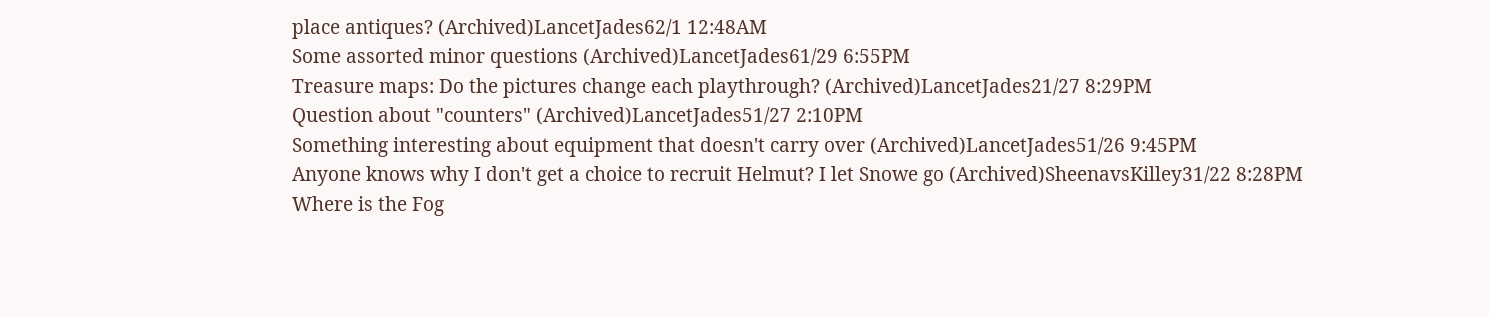place antiques? (Archived)LancetJades62/1 12:48AM
Some assorted minor questions (Archived)LancetJades61/29 6:55PM
Treasure maps: Do the pictures change each playthrough? (Archived)LancetJades21/27 8:29PM
Question about "counters" (Archived)LancetJades51/27 2:10PM
Something interesting about equipment that doesn't carry over (Archived)LancetJades51/26 9:45PM
Anyone knows why I don't get a choice to recruit Helmut? I let Snowe go (Archived)SheenavsKilley31/22 8:28PM
Where is the Fog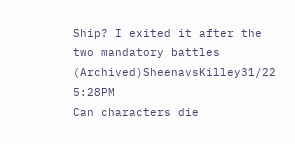Ship? I exited it after the two mandatory battles (Archived)SheenavsKilley31/22 5:28PM
Can characters die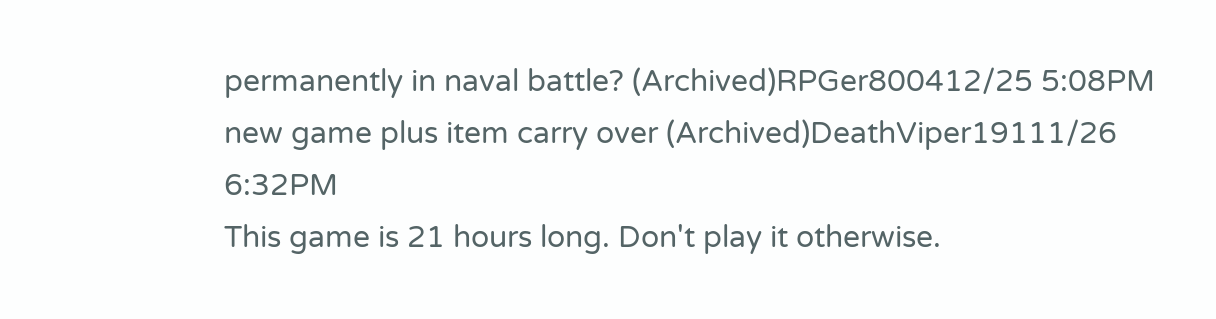permanently in naval battle? (Archived)RPGer800412/25 5:08PM
new game plus item carry over (Archived)DeathViper19111/26 6:32PM
This game is 21 hours long. Don't play it otherwise.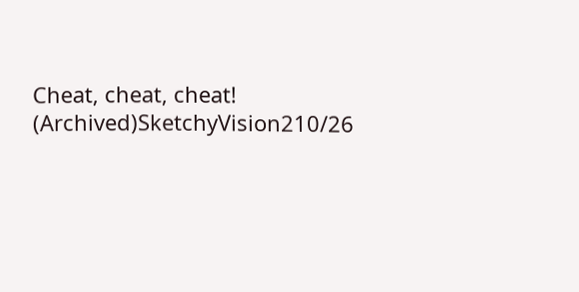Cheat, cheat, cheat! (Archived)SketchyVision210/26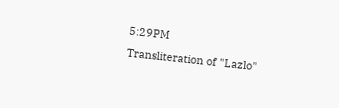5:29PM
Transliteration of "Lazlo"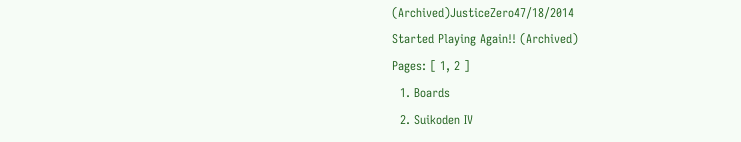(Archived)JusticeZero47/18/2014
Started Playing Again!! (Archived)
Pages: [ 1, 2 ]
  1. Boards
  2. Suikoden IV